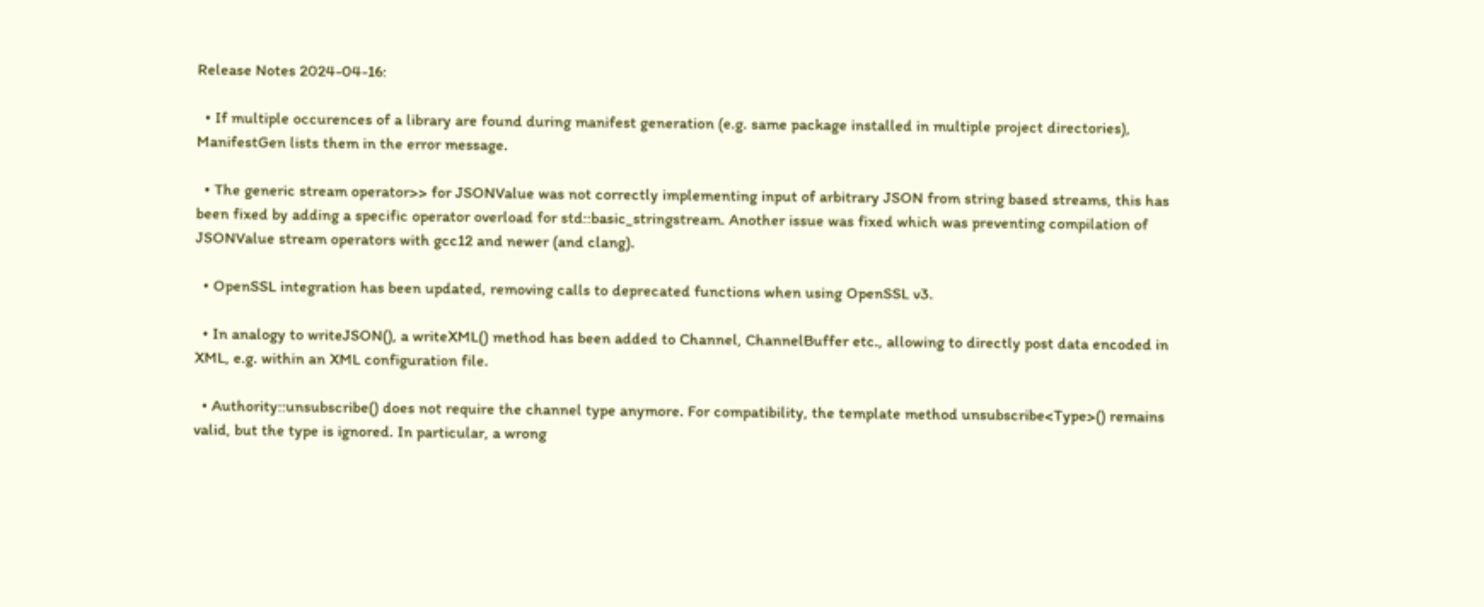Release Notes 2024-04-16:

  • If multiple occurences of a library are found during manifest generation (e.g. same package installed in multiple project directories), ManifestGen lists them in the error message.

  • The generic stream operator>> for JSONValue was not correctly implementing input of arbitrary JSON from string based streams, this has been fixed by adding a specific operator overload for std::basic_stringstream. Another issue was fixed which was preventing compilation of JSONValue stream operators with gcc12 and newer (and clang).

  • OpenSSL integration has been updated, removing calls to deprecated functions when using OpenSSL v3.

  • In analogy to writeJSON(), a writeXML() method has been added to Channel, ChannelBuffer etc., allowing to directly post data encoded in XML, e.g. within an XML configuration file.

  • Authority::unsubscribe() does not require the channel type anymore. For compatibility, the template method unsubscribe<Type>() remains valid, but the type is ignored. In particular, a wrong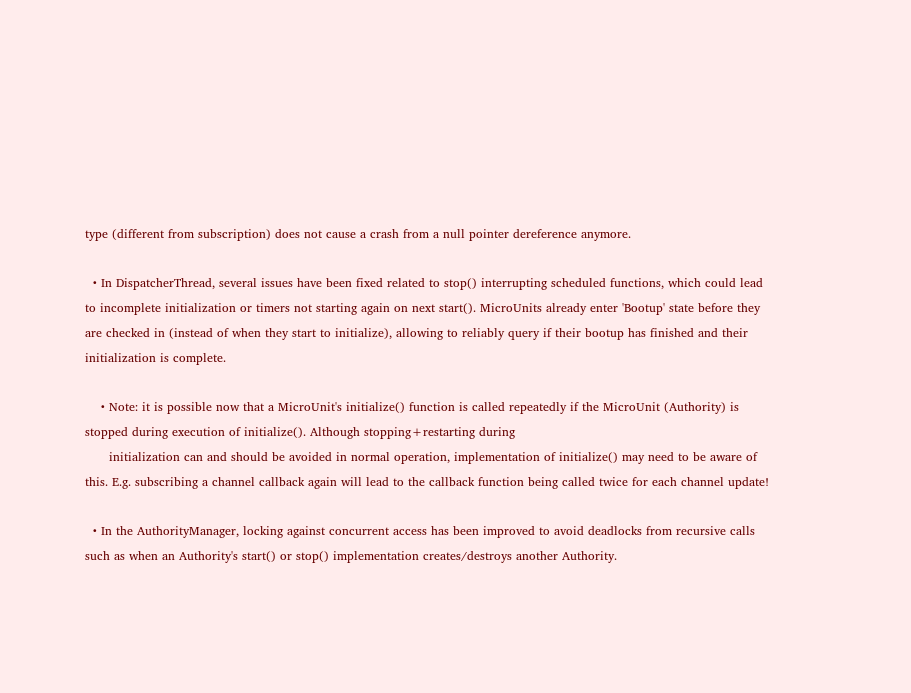type (different from subscription) does not cause a crash from a null pointer dereference anymore.

  • In DispatcherThread, several issues have been fixed related to stop() interrupting scheduled functions, which could lead to incomplete initialization or timers not starting again on next start(). MicroUnits already enter 'Bootup' state before they are checked in (instead of when they start to initialize), allowing to reliably query if their bootup has finished and their initialization is complete.

    • Note: it is possible now that a MicroUnit's initialize() function is called repeatedly if the MicroUnit (Authority) is stopped during execution of initialize(). Although stopping+restarting during
      initialization can and should be avoided in normal operation, implementation of initialize() may need to be aware of this. E.g. subscribing a channel callback again will lead to the callback function being called twice for each channel update!

  • In the AuthorityManager, locking against concurrent access has been improved to avoid deadlocks from recursive calls such as when an Authority's start() or stop() implementation creates/destroys another Authority.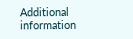Additional information